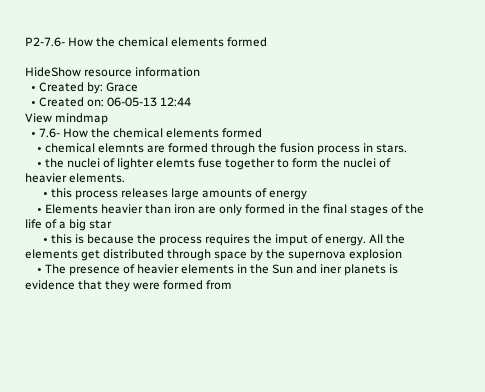P2-7.6- How the chemical elements formed

HideShow resource information
  • Created by: Grace
  • Created on: 06-05-13 12:44
View mindmap
  • 7.6- How the chemical elements formed
    • chemical elemnts are formed through the fusion process in stars.
    • the nuclei of lighter elemts fuse together to form the nuclei of heavier elements.
      • this process releases large amounts of energy
    • Elements heavier than iron are only formed in the final stages of the life of a big star
      • this is because the process requires the imput of energy. All the elements get distributed through space by the supernova explosion
    • The presence of heavier elements in the Sun and iner planets is evidence that they were formed from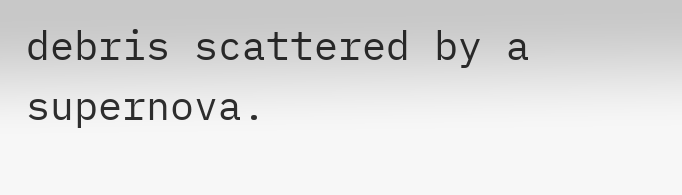debris scattered by a supernova.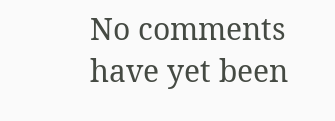No comments have yet been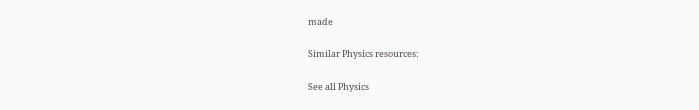made

Similar Physics resources:

See all Physics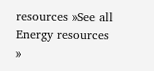resources »See all Energy resources »